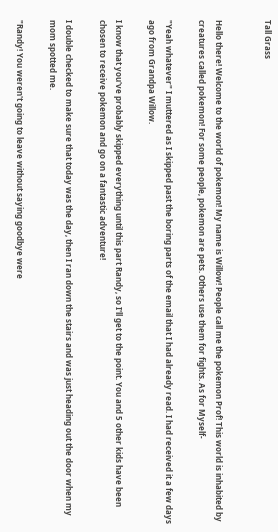Tall Grass


Hello there! Welcome to the world of pokemon! My name is Willow! People call me the pokemon Prof! This world is inhabited by creatures called pokemon! For some people, pokemon are pets. Others use them for fights. As for Myself-

"Yeah whatever" I muttered as I skipped past the boring parts of the email that I had already read. I had received it a few days ago from Grandpa Willow.

I know that you've probably skipped everything until this part Randy, so I'll get to the point. You and 5 other kids have been chosen to receive pokemon and go on a fantastic adventure!

I double checked to make sure that today was the day, then I ran down the stairs and was just heading out the door when my mom spotted me.

"Randy! You weren't going to leave without saying goodbye were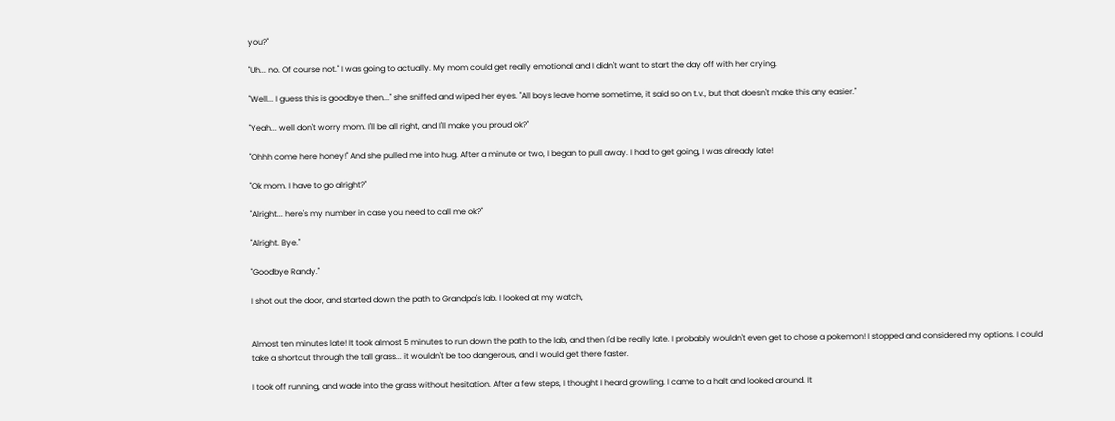you?"

"Uh... no. Of course not." I was going to actually. My mom could get really emotional and I didn't want to start the day off with her crying.

"Well... I guess this is goodbye then..." she sniffed and wiped her eyes. "All boys leave home sometime, it said so on t.v., but that doesn't make this any easier."

"Yeah... well don't worry mom. I'll be all right, and I'll make you proud ok?"

"Ohhh come here honey!" And she pulled me into hug. After a minute or two, I began to pull away. I had to get going, I was already late!

"Ok mom. I have to go alright?"

"Alright... here's my number in case you need to call me ok?"

"Alright. Bye."

"Goodbye Randy."

I shot out the door, and started down the path to Grandpa's lab. I looked at my watch,


Almost ten minutes late! It took almost 5 minutes to run down the path to the lab, and then I'd be really late. I probably wouldn't even get to chose a pokemon! I stopped and considered my options. I could take a shortcut through the tall grass... it wouldn't be too dangerous, and I would get there faster.

I took off running, and wade into the grass without hesitation. After a few steps, I thought I heard growling. I came to a halt and looked around. It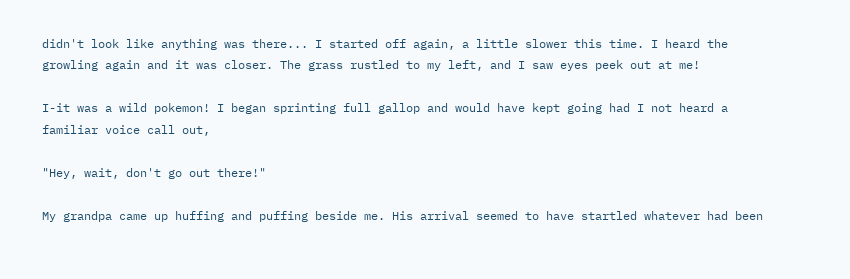didn't look like anything was there... I started off again, a little slower this time. I heard the growling again and it was closer. The grass rustled to my left, and I saw eyes peek out at me!

I-it was a wild pokemon! I began sprinting full gallop and would have kept going had I not heard a familiar voice call out,

"Hey, wait, don't go out there!"

My grandpa came up huffing and puffing beside me. His arrival seemed to have startled whatever had been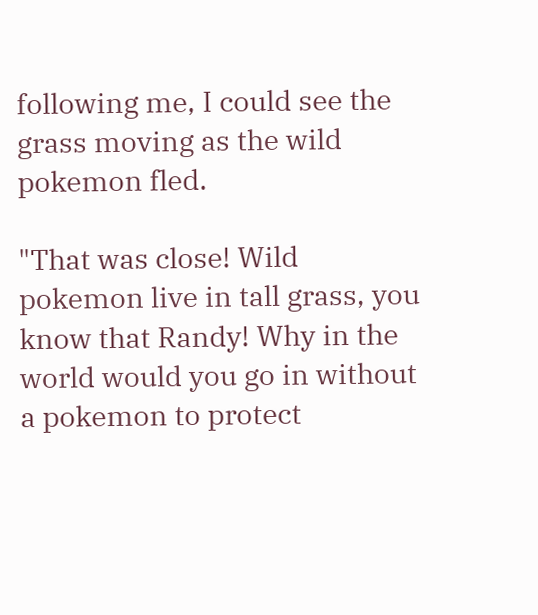following me, I could see the grass moving as the wild pokemon fled.

"That was close! Wild pokemon live in tall grass, you know that Randy! Why in the world would you go in without a pokemon to protect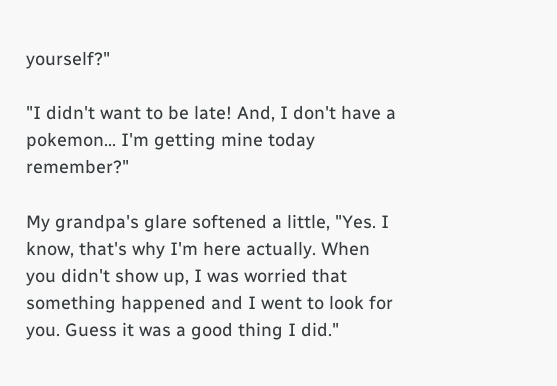yourself?"

"I didn't want to be late! And, I don't have a pokemon... I'm getting mine today remember?"

My grandpa's glare softened a little, "Yes. I know, that's why I'm here actually. When you didn't show up, I was worried that something happened and I went to look for you. Guess it was a good thing I did."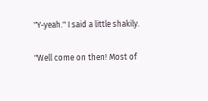"Y-yeah." I said a little shakily.

"Well come on then! Most of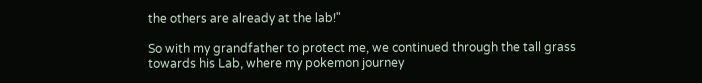the others are already at the lab!"

So with my grandfather to protect me, we continued through the tall grass towards his Lab, where my pokemon journey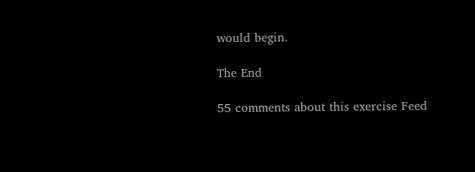would begin.

The End

55 comments about this exercise Feed